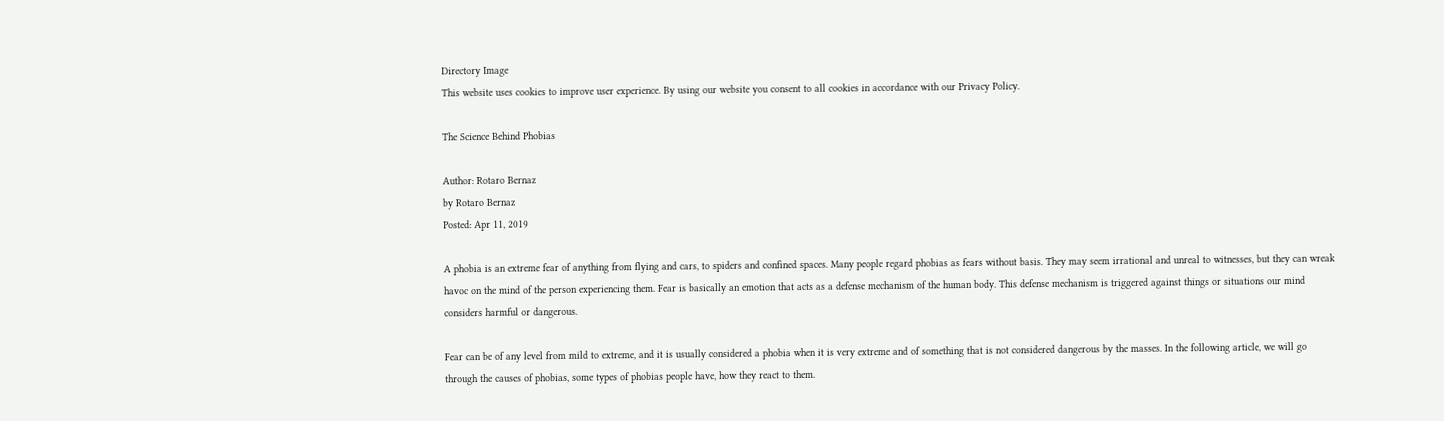Directory Image
This website uses cookies to improve user experience. By using our website you consent to all cookies in accordance with our Privacy Policy.

The Science Behind Phobias

Author: Rotaro Bernaz
by Rotaro Bernaz
Posted: Apr 11, 2019

A phobia is an extreme fear of anything from flying and cars, to spiders and confined spaces. Many people regard phobias as fears without basis. They may seem irrational and unreal to witnesses, but they can wreak havoc on the mind of the person experiencing them. Fear is basically an emotion that acts as a defense mechanism of the human body. This defense mechanism is triggered against things or situations our mind considers harmful or dangerous.

Fear can be of any level from mild to extreme, and it is usually considered a phobia when it is very extreme and of something that is not considered dangerous by the masses. In the following article, we will go through the causes of phobias, some types of phobias people have, how they react to them.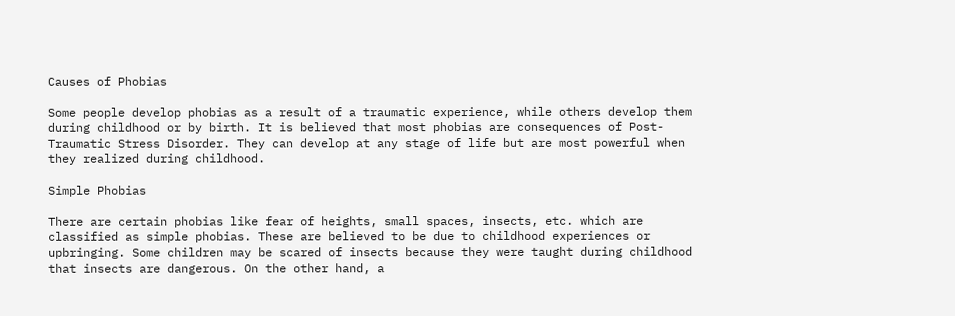Causes of Phobias

Some people develop phobias as a result of a traumatic experience, while others develop them during childhood or by birth. It is believed that most phobias are consequences of Post-Traumatic Stress Disorder. They can develop at any stage of life but are most powerful when they realized during childhood.

Simple Phobias

There are certain phobias like fear of heights, small spaces, insects, etc. which are classified as simple phobias. These are believed to be due to childhood experiences or upbringing. Some children may be scared of insects because they were taught during childhood that insects are dangerous. On the other hand, a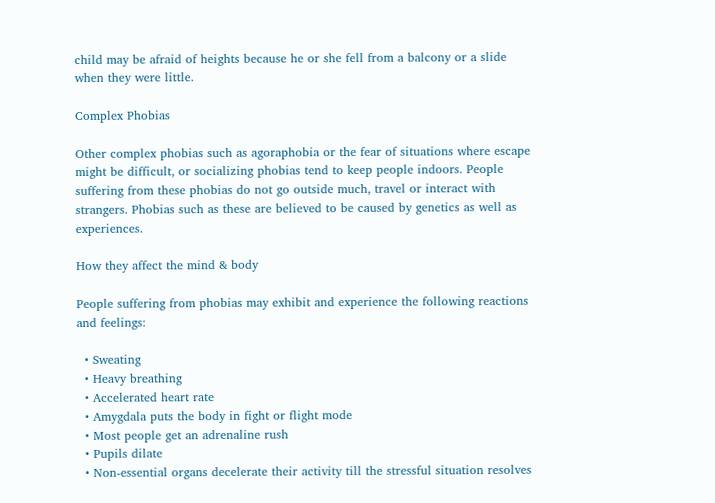child may be afraid of heights because he or she fell from a balcony or a slide when they were little.

Complex Phobias

Other complex phobias such as agoraphobia or the fear of situations where escape might be difficult, or socializing phobias tend to keep people indoors. People suffering from these phobias do not go outside much, travel or interact with strangers. Phobias such as these are believed to be caused by genetics as well as experiences.

How they affect the mind & body

People suffering from phobias may exhibit and experience the following reactions and feelings:

  • Sweating
  • Heavy breathing
  • Accelerated heart rate
  • Amygdala puts the body in fight or flight mode
  • Most people get an adrenaline rush
  • Pupils dilate
  • Non-essential organs decelerate their activity till the stressful situation resolves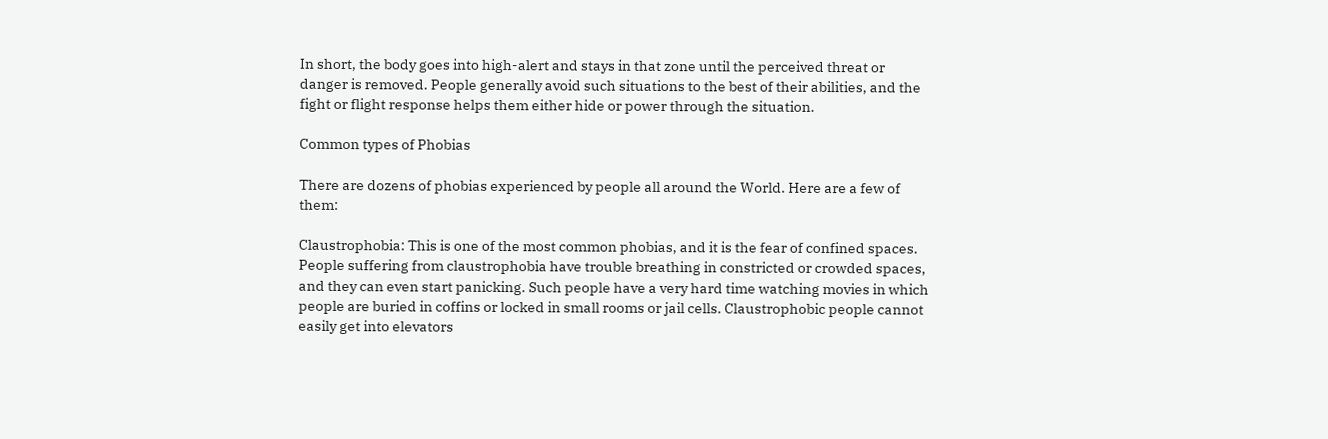In short, the body goes into high-alert and stays in that zone until the perceived threat or danger is removed. People generally avoid such situations to the best of their abilities, and the fight or flight response helps them either hide or power through the situation.

Common types of Phobias

There are dozens of phobias experienced by people all around the World. Here are a few of them:

Claustrophobia: This is one of the most common phobias, and it is the fear of confined spaces. People suffering from claustrophobia have trouble breathing in constricted or crowded spaces, and they can even start panicking. Such people have a very hard time watching movies in which people are buried in coffins or locked in small rooms or jail cells. Claustrophobic people cannot easily get into elevators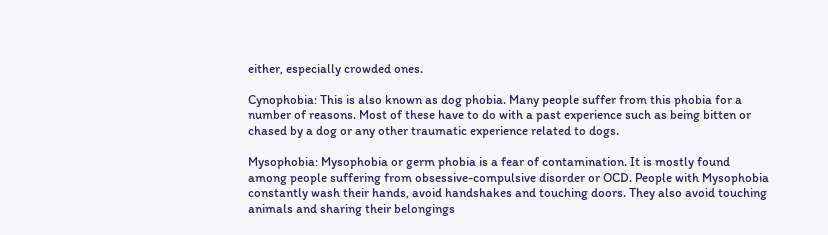either, especially crowded ones.

Cynophobia: This is also known as dog phobia. Many people suffer from this phobia for a number of reasons. Most of these have to do with a past experience such as being bitten or chased by a dog or any other traumatic experience related to dogs.

Mysophobia: Mysophobia or germ phobia is a fear of contamination. It is mostly found among people suffering from obsessive-compulsive disorder or OCD. People with Mysophobia constantly wash their hands, avoid handshakes and touching doors. They also avoid touching animals and sharing their belongings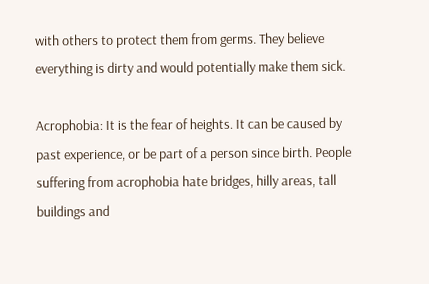with others to protect them from germs. They believe everything is dirty and would potentially make them sick.

Acrophobia: It is the fear of heights. It can be caused by past experience, or be part of a person since birth. People suffering from acrophobia hate bridges, hilly areas, tall buildings and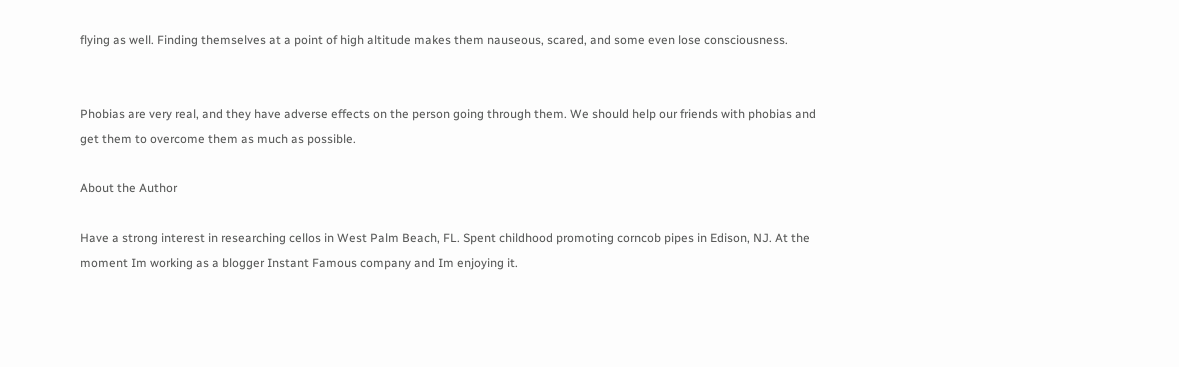flying as well. Finding themselves at a point of high altitude makes them nauseous, scared, and some even lose consciousness.


Phobias are very real, and they have adverse effects on the person going through them. We should help our friends with phobias and get them to overcome them as much as possible.

About the Author

Have a strong interest in researching cellos in West Palm Beach, FL. Spent childhood promoting corncob pipes in Edison, NJ. At the moment Im working as a blogger Instant Famous company and Im enjoying it.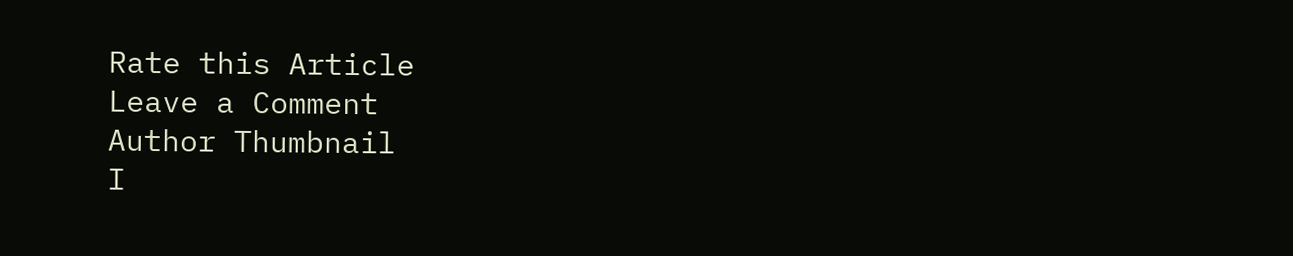Rate this Article
Leave a Comment
Author Thumbnail
I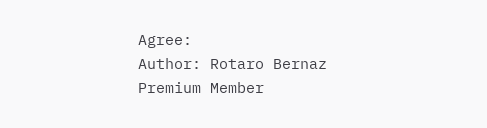Agree:
Author: Rotaro Bernaz
Premium Member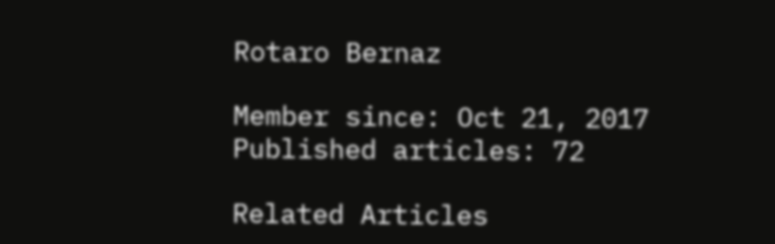Rotaro Bernaz

Member since: Oct 21, 2017
Published articles: 72

Related Articles